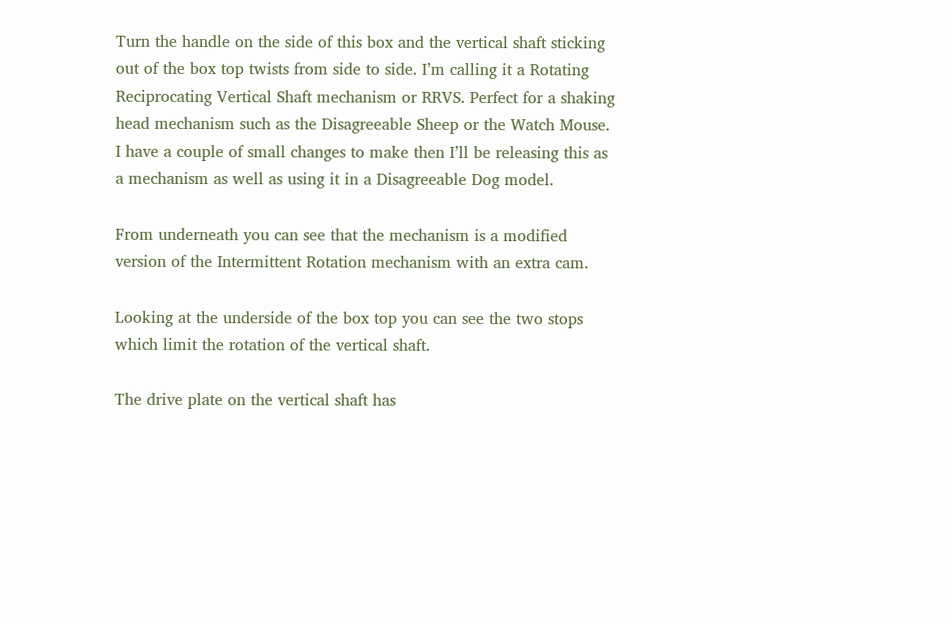Turn the handle on the side of this box and the vertical shaft sticking out of the box top twists from side to side. I’m calling it a Rotating Reciprocating Vertical Shaft mechanism or RRVS. Perfect for a shaking head mechanism such as the Disagreeable Sheep or the Watch Mouse. I have a couple of small changes to make then I’ll be releasing this as a mechanism as well as using it in a Disagreeable Dog model.

From underneath you can see that the mechanism is a modified version of the Intermittent Rotation mechanism with an extra cam.

Looking at the underside of the box top you can see the two stops which limit the rotation of the vertical shaft.

The drive plate on the vertical shaft has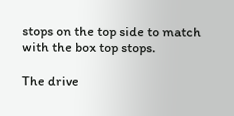stops on the top side to match with the box top stops.

The drive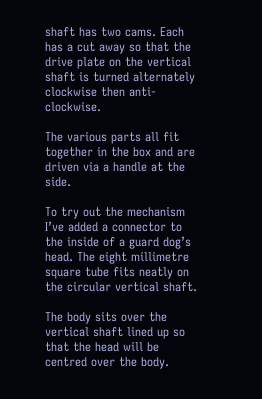shaft has two cams. Each has a cut away so that the drive plate on the vertical shaft is turned alternately clockwise then anti-clockwise.

The various parts all fit together in the box and are driven via a handle at the side.

To try out the mechanism I’ve added a connector to the inside of a guard dog’s head. The eight millimetre square tube fits neatly on the circular vertical shaft.

The body sits over the vertical shaft lined up so that the head will be centred over the body.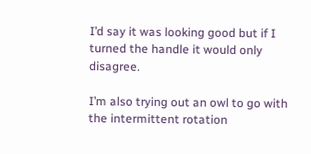I’d say it was looking good but if I turned the handle it would only disagree.

I’m also trying out an owl to go with the intermittent rotation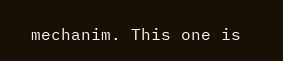mechanim. This one is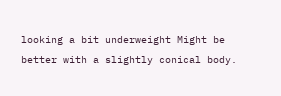looking a bit underweight Might be better with a slightly conical body.